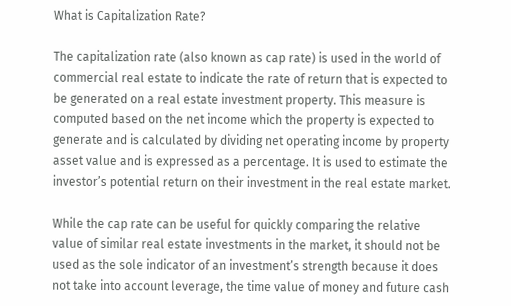What is Capitalization Rate?

The capitalization rate (also known as cap rate) is used in the world of commercial real estate to indicate the rate of return that is expected to be generated on a real estate investment property. This measure is computed based on the net income which the property is expected to generate and is calculated by dividing net operating income by property asset value and is expressed as a percentage. It is used to estimate the investor’s potential return on their investment in the real estate market.

While the cap rate can be useful for quickly comparing the relative value of similar real estate investments in the market, it should not be used as the sole indicator of an investment’s strength because it does not take into account leverage, the time value of money and future cash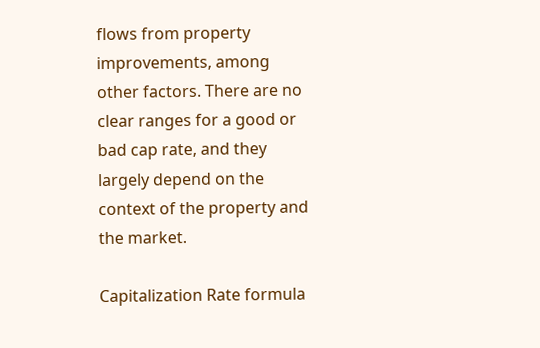flows from property improvements, among other factors. There are no clear ranges for a good or bad cap rate, and they largely depend on the context of the property and the market.

Capitalization Rate formula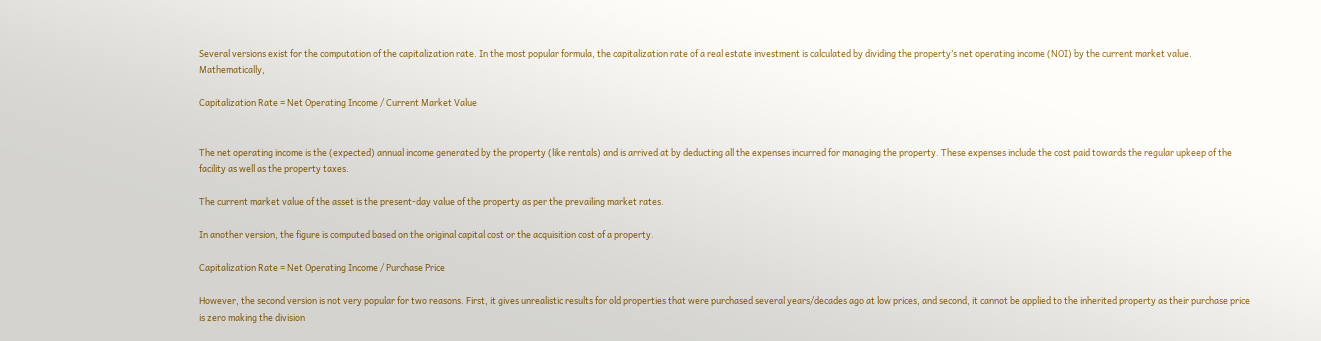Several versions exist for the computation of the capitalization rate. In the most popular formula, the capitalization rate of a real estate investment is calculated by dividing the property’s net operating income (NOI) by the current market value. Mathematically,

Capitalization Rate = Net Operating Income / Current Market Value


The net operating income is the (expected) annual income generated by the property (like rentals) and is arrived at by deducting all the expenses incurred for managing the property. These expenses include the cost paid towards the regular upkeep of the facility as well as the property taxes.

The current market value of the asset is the present-day value of the property as per the prevailing market rates.

In another version, the figure is computed based on the original capital cost or the acquisition cost of a property.

Capitalization Rate = Net Operating Income / Purchase Price

However, the second version is not very popular for two reasons. First, it gives unrealistic results for old properties that were purchased several years/decades ago at low prices, and second, it cannot be applied to the inherited property as their purchase price is zero making the division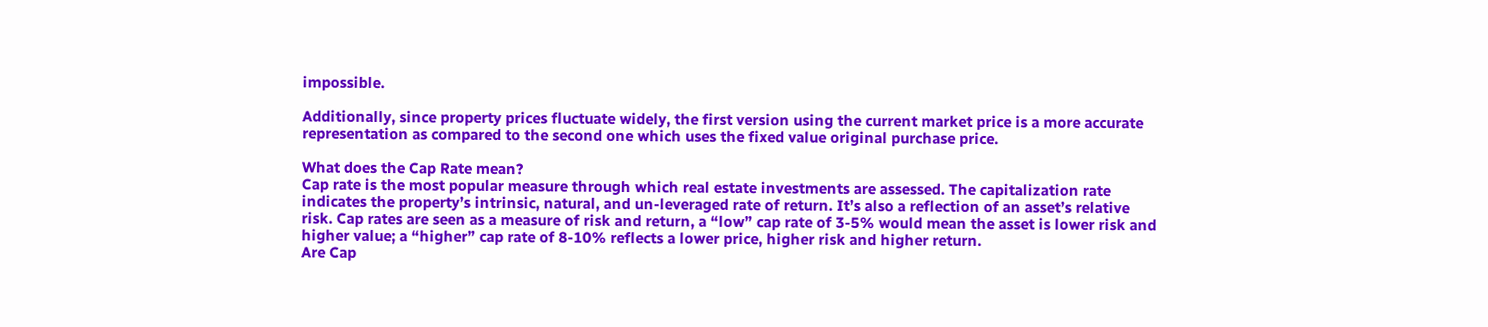impossible.

Additionally, since property prices fluctuate widely, the first version using the current market price is a more accurate representation as compared to the second one which uses the fixed value original purchase price.

What does the Cap Rate mean?
Cap rate is the most popular measure through which real estate investments are assessed. The capitalization rate indicates the property’s intrinsic, natural, and un-leveraged rate of return. It’s also a reflection of an asset’s relative risk. Cap rates are seen as a measure of risk and return, a “low” cap rate of 3-5% would mean the asset is lower risk and higher value; a “higher” cap rate of 8-10% reflects a lower price, higher risk and higher return.
Are Cap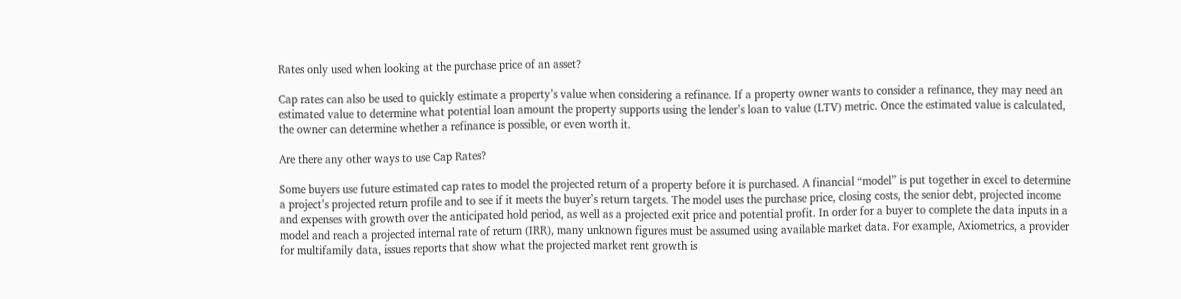Rates only used when looking at the purchase price of an asset?

Cap rates can also be used to quickly estimate a property’s value when considering a refinance. If a property owner wants to consider a refinance, they may need an estimated value to determine what potential loan amount the property supports using the lender’s loan to value (LTV) metric. Once the estimated value is calculated, the owner can determine whether a refinance is possible, or even worth it.

Are there any other ways to use Cap Rates?

Some buyers use future estimated cap rates to model the projected return of a property before it is purchased. A financial “model” is put together in excel to determine a project’s projected return profile and to see if it meets the buyer’s return targets. The model uses the purchase price, closing costs, the senior debt, projected income and expenses with growth over the anticipated hold period, as well as a projected exit price and potential profit. In order for a buyer to complete the data inputs in a model and reach a projected internal rate of return (IRR), many unknown figures must be assumed using available market data. For example, Axiometrics, a provider for multifamily data, issues reports that show what the projected market rent growth is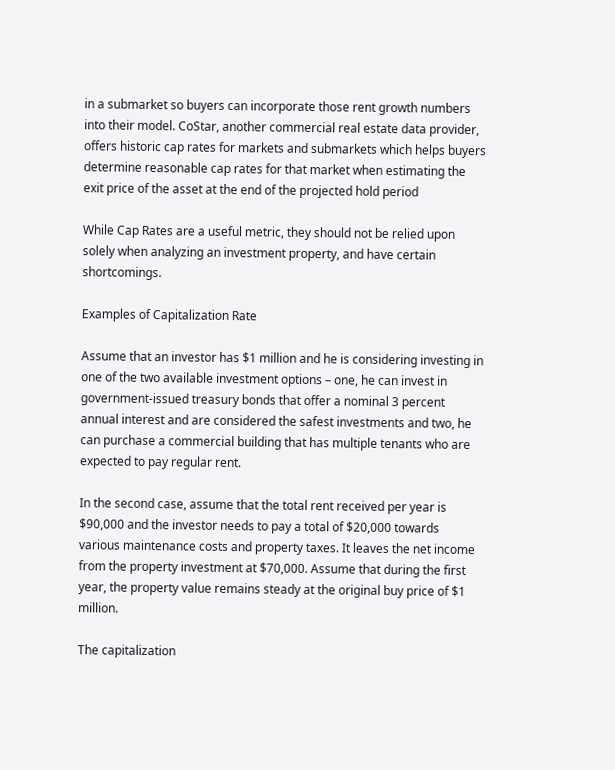in a submarket so buyers can incorporate those rent growth numbers into their model. CoStar, another commercial real estate data provider, offers historic cap rates for markets and submarkets which helps buyers determine reasonable cap rates for that market when estimating the exit price of the asset at the end of the projected hold period

While Cap Rates are a useful metric, they should not be relied upon solely when analyzing an investment property, and have certain shortcomings.

Examples of Capitalization Rate

Assume that an investor has $1 million and he is considering investing in one of the two available investment options – one, he can invest in government-issued treasury bonds that offer a nominal 3 percent annual interest and are considered the safest investments and two, he can purchase a commercial building that has multiple tenants who are expected to pay regular rent.

In the second case, assume that the total rent received per year is $90,000 and the investor needs to pay a total of $20,000 towards various maintenance costs and property taxes. It leaves the net income from the property investment at $70,000. Assume that during the first year, the property value remains steady at the original buy price of $1 million.

The capitalization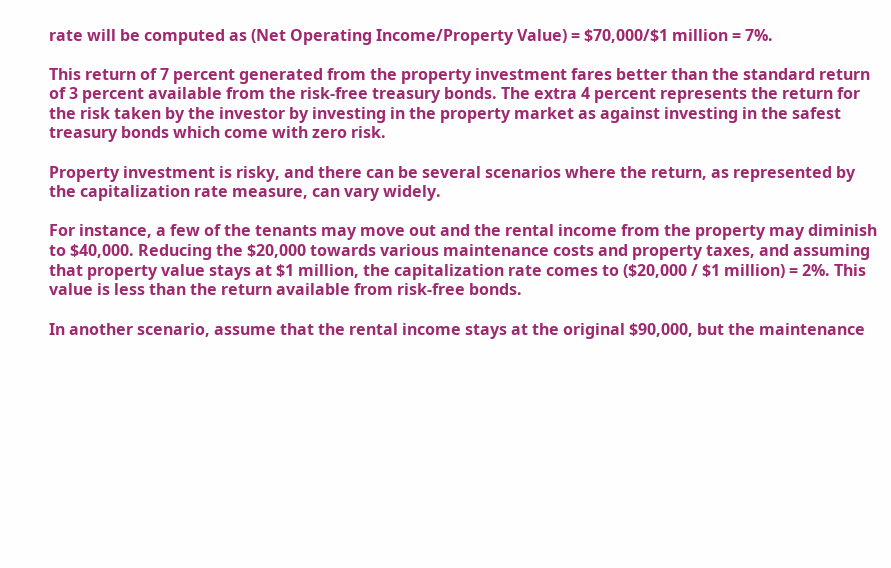rate will be computed as (Net Operating Income/Property Value) = $70,000/$1 million = 7%.

This return of 7 percent generated from the property investment fares better than the standard return of 3 percent available from the risk-free treasury bonds. The extra 4 percent represents the return for the risk taken by the investor by investing in the property market as against investing in the safest treasury bonds which come with zero risk.

Property investment is risky, and there can be several scenarios where the return, as represented by the capitalization rate measure, can vary widely.

For instance, a few of the tenants may move out and the rental income from the property may diminish to $40,000. Reducing the $20,000 towards various maintenance costs and property taxes, and assuming that property value stays at $1 million, the capitalization rate comes to ($20,000 / $1 million) = 2%. This value is less than the return available from risk-free bonds.

In another scenario, assume that the rental income stays at the original $90,000, but the maintenance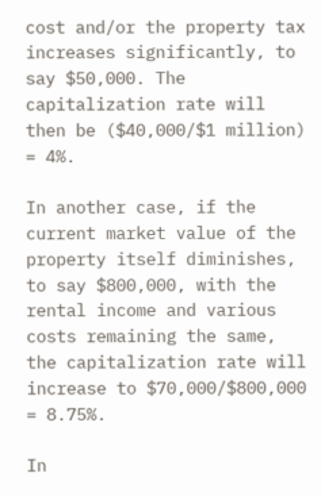cost and/or the property tax increases significantly, to say $50,000. The capitalization rate will then be ($40,000/$1 million) = 4%.

In another case, if the current market value of the property itself diminishes, to say $800,000, with the rental income and various costs remaining the same, the capitalization rate will increase to $70,000/$800,000 = 8.75%.

In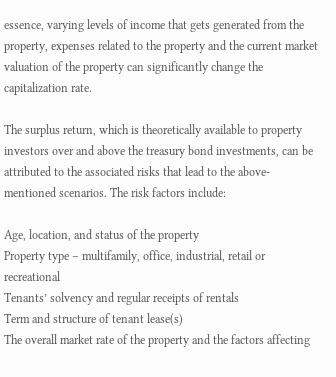essence, varying levels of income that gets generated from the property, expenses related to the property and the current market valuation of the property can significantly change the capitalization rate.

The surplus return, which is theoretically available to property investors over and above the treasury bond investments, can be attributed to the associated risks that lead to the above-mentioned scenarios. The risk factors include:

Age, location, and status of the property
Property type – multifamily, office, industrial, retail or recreational
Tenants’ solvency and regular receipts of rentals
Term and structure of tenant lease(s)
The overall market rate of the property and the factors affecting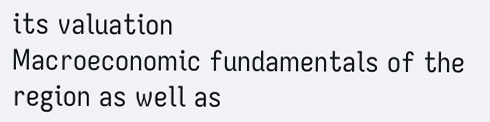its valuation
Macroeconomic fundamentals of the region as well as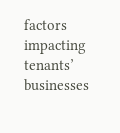factors impacting tenants’ businesses